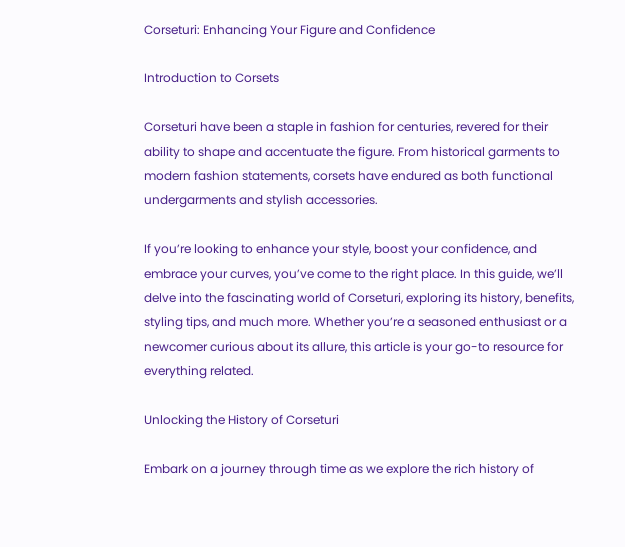Corseturi: Enhancing Your Figure and Confidence

Introduction to Corsets

Corseturi have been a staple in fashion for centuries, revered for their ability to shape and accentuate the figure. From historical garments to modern fashion statements, corsets have endured as both functional undergarments and stylish accessories.

If you’re looking to enhance your style, boost your confidence, and embrace your curves, you’ve come to the right place. In this guide, we’ll delve into the fascinating world of Corseturi, exploring its history, benefits, styling tips, and much more. Whether you’re a seasoned enthusiast or a newcomer curious about its allure, this article is your go-to resource for everything related.

Unlocking the History of Corseturi

Embark on a journey through time as we explore the rich history of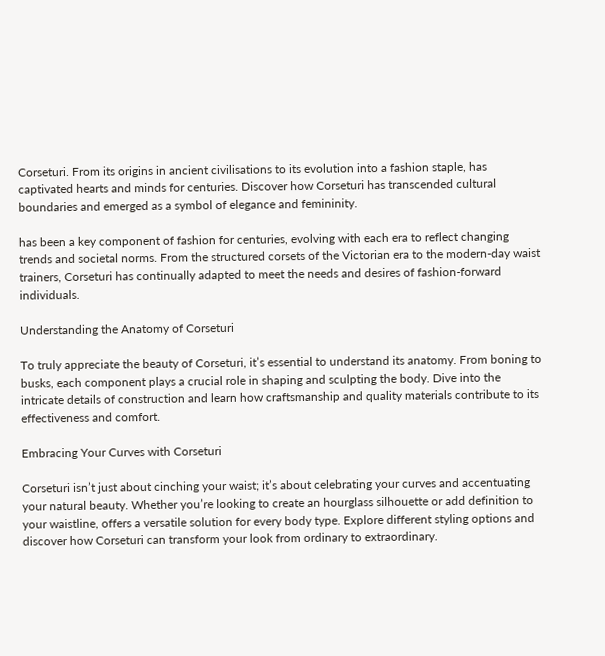Corseturi. From its origins in ancient civilisations to its evolution into a fashion staple, has captivated hearts and minds for centuries. Discover how Corseturi has transcended cultural boundaries and emerged as a symbol of elegance and femininity.

has been a key component of fashion for centuries, evolving with each era to reflect changing trends and societal norms. From the structured corsets of the Victorian era to the modern-day waist trainers, Corseturi has continually adapted to meet the needs and desires of fashion-forward individuals.

Understanding the Anatomy of Corseturi

To truly appreciate the beauty of Corseturi, it’s essential to understand its anatomy. From boning to busks, each component plays a crucial role in shaping and sculpting the body. Dive into the intricate details of construction and learn how craftsmanship and quality materials contribute to its effectiveness and comfort.

Embracing Your Curves with Corseturi

Corseturi isn’t just about cinching your waist; it’s about celebrating your curves and accentuating your natural beauty. Whether you’re looking to create an hourglass silhouette or add definition to your waistline, offers a versatile solution for every body type. Explore different styling options and discover how Corseturi can transform your look from ordinary to extraordinary.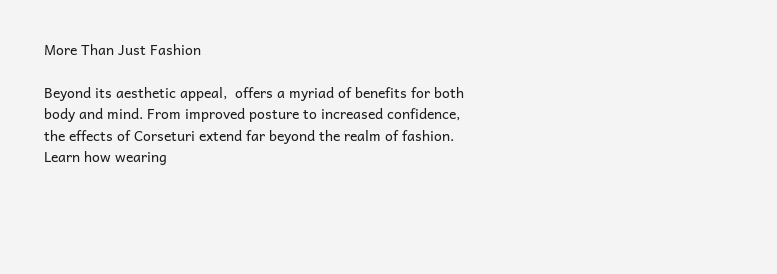More Than Just Fashion

Beyond its aesthetic appeal,  offers a myriad of benefits for both body and mind. From improved posture to increased confidence, the effects of Corseturi extend far beyond the realm of fashion. Learn how wearing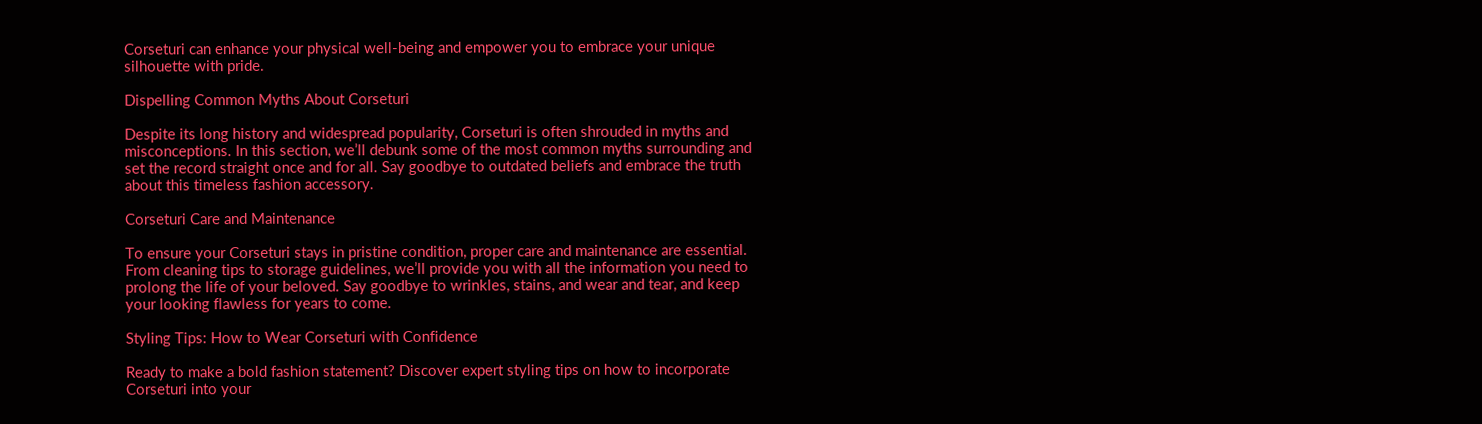Corseturi can enhance your physical well-being and empower you to embrace your unique silhouette with pride.

Dispelling Common Myths About Corseturi

Despite its long history and widespread popularity, Corseturi is often shrouded in myths and misconceptions. In this section, we’ll debunk some of the most common myths surrounding and set the record straight once and for all. Say goodbye to outdated beliefs and embrace the truth about this timeless fashion accessory.

Corseturi Care and Maintenance

To ensure your Corseturi stays in pristine condition, proper care and maintenance are essential. From cleaning tips to storage guidelines, we’ll provide you with all the information you need to prolong the life of your beloved. Say goodbye to wrinkles, stains, and wear and tear, and keep your looking flawless for years to come.

Styling Tips: How to Wear Corseturi with Confidence

Ready to make a bold fashion statement? Discover expert styling tips on how to incorporate Corseturi into your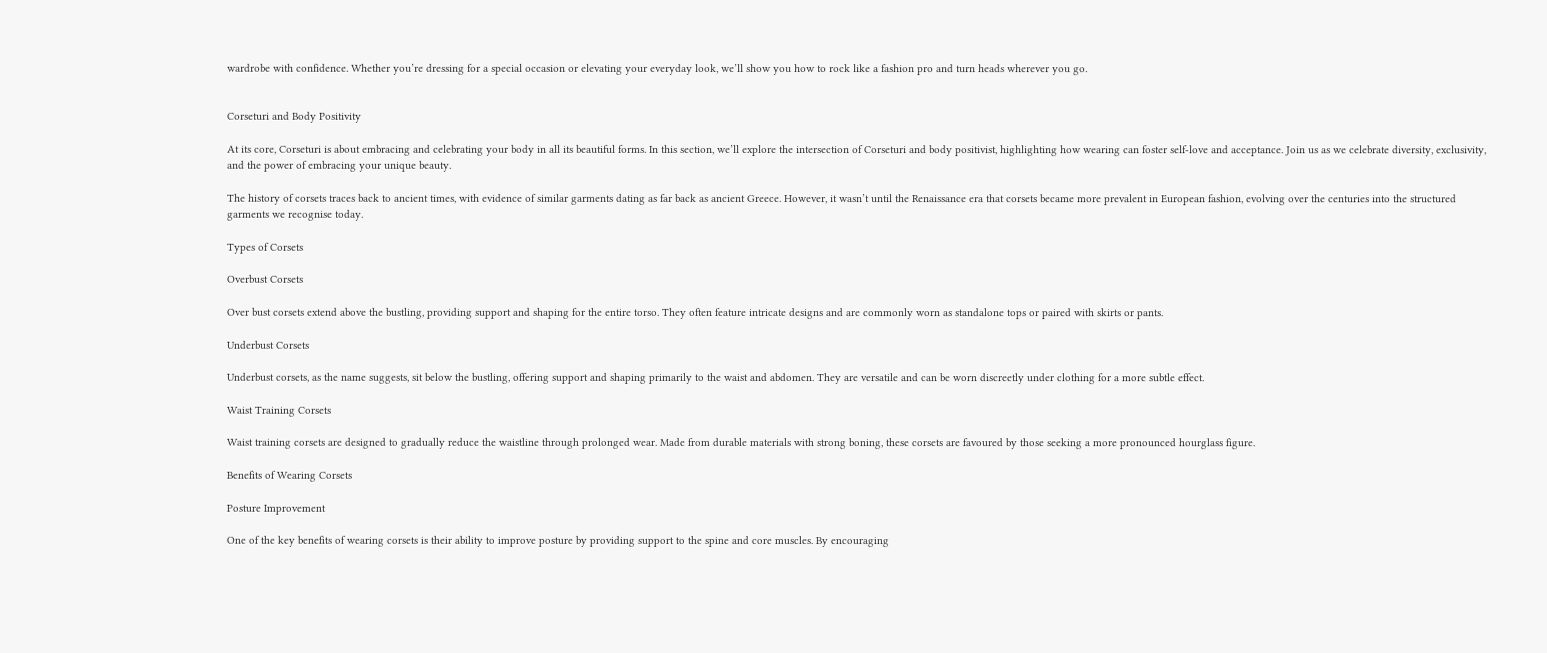wardrobe with confidence. Whether you’re dressing for a special occasion or elevating your everyday look, we’ll show you how to rock like a fashion pro and turn heads wherever you go.


Corseturi and Body Positivity

At its core, Corseturi is about embracing and celebrating your body in all its beautiful forms. In this section, we’ll explore the intersection of Corseturi and body positivist, highlighting how wearing can foster self-love and acceptance. Join us as we celebrate diversity, exclusivity, and the power of embracing your unique beauty.

The history of corsets traces back to ancient times, with evidence of similar garments dating as far back as ancient Greece. However, it wasn’t until the Renaissance era that corsets became more prevalent in European fashion, evolving over the centuries into the structured garments we recognise today.

Types of Corsets

Overbust Corsets

Over bust corsets extend above the bustling, providing support and shaping for the entire torso. They often feature intricate designs and are commonly worn as standalone tops or paired with skirts or pants.

Underbust Corsets

Underbust corsets, as the name suggests, sit below the bustling, offering support and shaping primarily to the waist and abdomen. They are versatile and can be worn discreetly under clothing for a more subtle effect.

Waist Training Corsets

Waist training corsets are designed to gradually reduce the waistline through prolonged wear. Made from durable materials with strong boning, these corsets are favoured by those seeking a more pronounced hourglass figure.

Benefits of Wearing Corsets

Posture Improvement

One of the key benefits of wearing corsets is their ability to improve posture by providing support to the spine and core muscles. By encouraging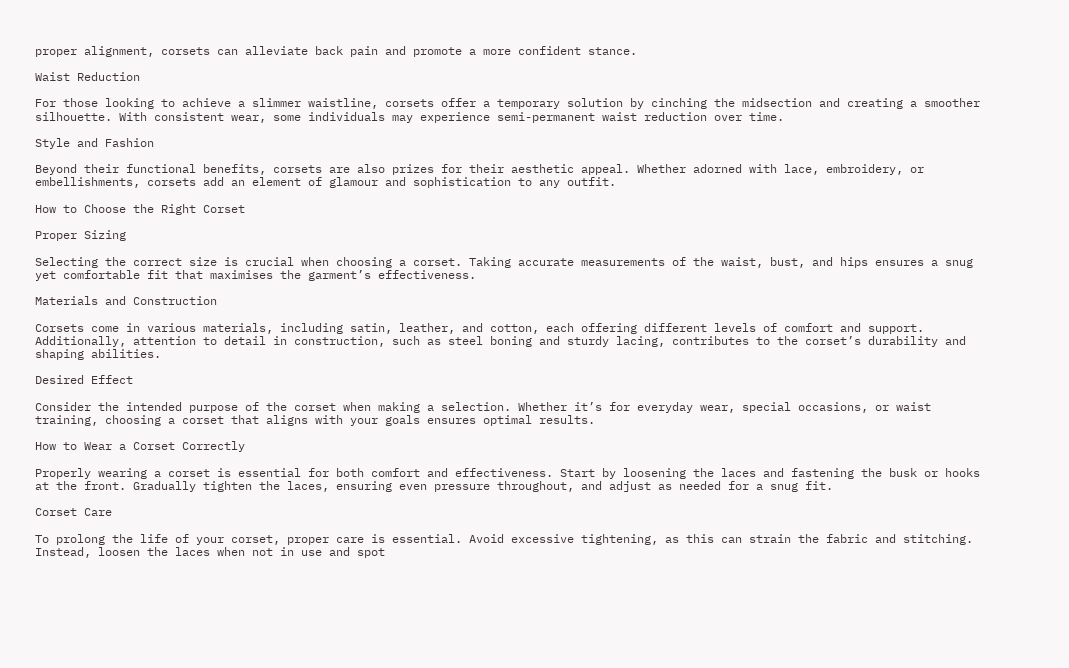proper alignment, corsets can alleviate back pain and promote a more confident stance.

Waist Reduction

For those looking to achieve a slimmer waistline, corsets offer a temporary solution by cinching the midsection and creating a smoother silhouette. With consistent wear, some individuals may experience semi-permanent waist reduction over time.

Style and Fashion

Beyond their functional benefits, corsets are also prizes for their aesthetic appeal. Whether adorned with lace, embroidery, or embellishments, corsets add an element of glamour and sophistication to any outfit.

How to Choose the Right Corset

Proper Sizing

Selecting the correct size is crucial when choosing a corset. Taking accurate measurements of the waist, bust, and hips ensures a snug yet comfortable fit that maximises the garment’s effectiveness.

Materials and Construction

Corsets come in various materials, including satin, leather, and cotton, each offering different levels of comfort and support. Additionally, attention to detail in construction, such as steel boning and sturdy lacing, contributes to the corset’s durability and shaping abilities.

Desired Effect

Consider the intended purpose of the corset when making a selection. Whether it’s for everyday wear, special occasions, or waist training, choosing a corset that aligns with your goals ensures optimal results.

How to Wear a Corset Correctly

Properly wearing a corset is essential for both comfort and effectiveness. Start by loosening the laces and fastening the busk or hooks at the front. Gradually tighten the laces, ensuring even pressure throughout, and adjust as needed for a snug fit.

Corset Care

To prolong the life of your corset, proper care is essential. Avoid excessive tightening, as this can strain the fabric and stitching. Instead, loosen the laces when not in use and spot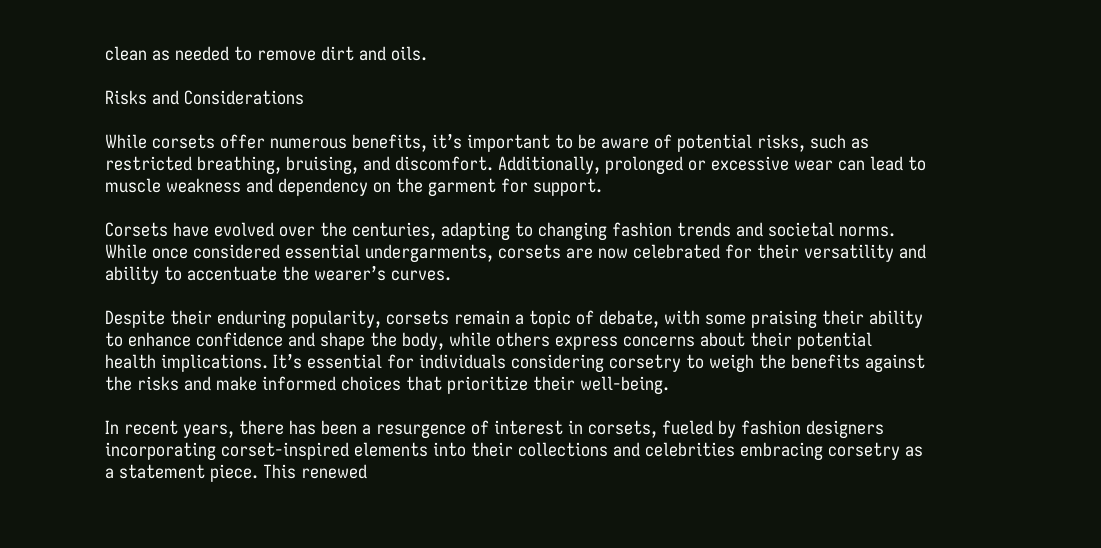clean as needed to remove dirt and oils.

Risks and Considerations

While corsets offer numerous benefits, it’s important to be aware of potential risks, such as restricted breathing, bruising, and discomfort. Additionally, prolonged or excessive wear can lead to muscle weakness and dependency on the garment for support.

Corsets have evolved over the centuries, adapting to changing fashion trends and societal norms. While once considered essential undergarments, corsets are now celebrated for their versatility and ability to accentuate the wearer’s curves.

Despite their enduring popularity, corsets remain a topic of debate, with some praising their ability to enhance confidence and shape the body, while others express concerns about their potential health implications. It’s essential for individuals considering corsetry to weigh the benefits against the risks and make informed choices that prioritize their well-being.

In recent years, there has been a resurgence of interest in corsets, fueled by fashion designers incorporating corset-inspired elements into their collections and celebrities embracing corsetry as a statement piece. This renewed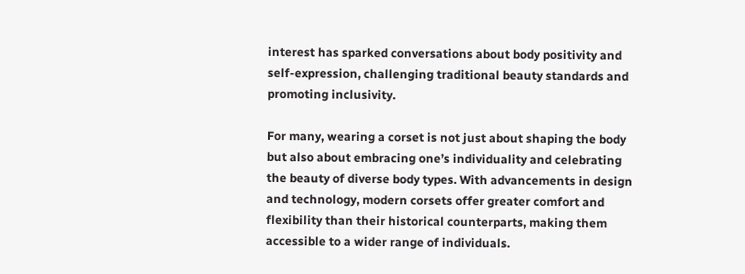interest has sparked conversations about body positivity and self-expression, challenging traditional beauty standards and promoting inclusivity.

For many, wearing a corset is not just about shaping the body but also about embracing one’s individuality and celebrating the beauty of diverse body types. With advancements in design and technology, modern corsets offer greater comfort and flexibility than their historical counterparts, making them accessible to a wider range of individuals.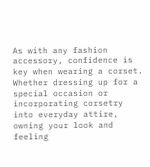As with any fashion accessory, confidence is key when wearing a corset. Whether dressing up for a special occasion or incorporating corsetry into everyday attire, owning your look and feeling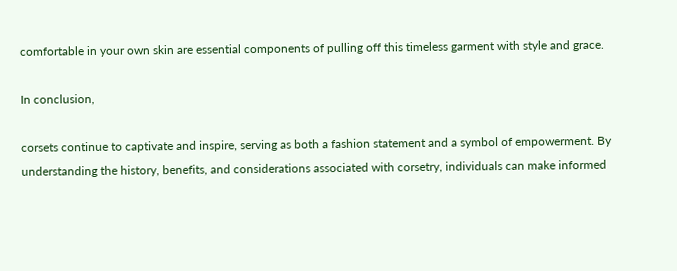comfortable in your own skin are essential components of pulling off this timeless garment with style and grace.

In conclusion,

corsets continue to captivate and inspire, serving as both a fashion statement and a symbol of empowerment. By understanding the history, benefits, and considerations associated with corsetry, individuals can make informed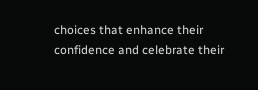choices that enhance their confidence and celebrate their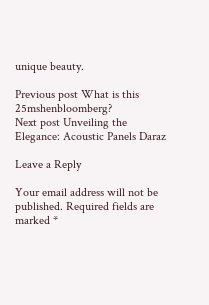unique beauty.

Previous post What is this 25mshenbloomberg?
Next post Unveiling the Elegance: Acoustic Panels Daraz

Leave a Reply

Your email address will not be published. Required fields are marked *